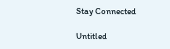Stay Connected

Untitled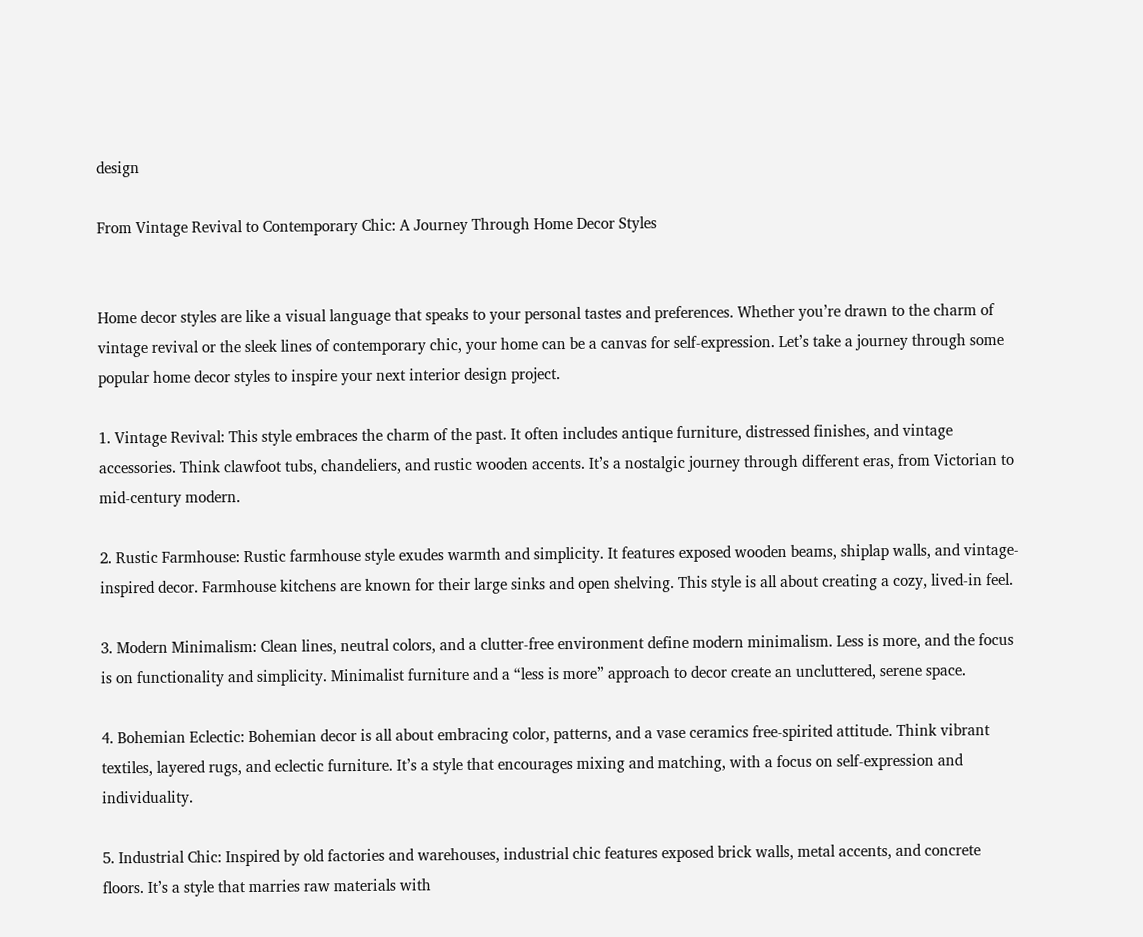design

From Vintage Revival to Contemporary Chic: A Journey Through Home Decor Styles


Home decor styles are like a visual language that speaks to your personal tastes and preferences. Whether you’re drawn to the charm of vintage revival or the sleek lines of contemporary chic, your home can be a canvas for self-expression. Let’s take a journey through some popular home decor styles to inspire your next interior design project.

1. Vintage Revival: This style embraces the charm of the past. It often includes antique furniture, distressed finishes, and vintage accessories. Think clawfoot tubs, chandeliers, and rustic wooden accents. It’s a nostalgic journey through different eras, from Victorian to mid-century modern.

2. Rustic Farmhouse: Rustic farmhouse style exudes warmth and simplicity. It features exposed wooden beams, shiplap walls, and vintage-inspired decor. Farmhouse kitchens are known for their large sinks and open shelving. This style is all about creating a cozy, lived-in feel.

3. Modern Minimalism: Clean lines, neutral colors, and a clutter-free environment define modern minimalism. Less is more, and the focus is on functionality and simplicity. Minimalist furniture and a “less is more” approach to decor create an uncluttered, serene space.

4. Bohemian Eclectic: Bohemian decor is all about embracing color, patterns, and a vase ceramics free-spirited attitude. Think vibrant textiles, layered rugs, and eclectic furniture. It’s a style that encourages mixing and matching, with a focus on self-expression and individuality.

5. Industrial Chic: Inspired by old factories and warehouses, industrial chic features exposed brick walls, metal accents, and concrete floors. It’s a style that marries raw materials with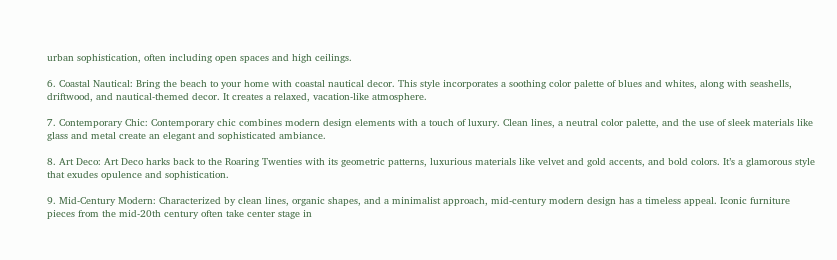urban sophistication, often including open spaces and high ceilings.

6. Coastal Nautical: Bring the beach to your home with coastal nautical decor. This style incorporates a soothing color palette of blues and whites, along with seashells, driftwood, and nautical-themed decor. It creates a relaxed, vacation-like atmosphere.

7. Contemporary Chic: Contemporary chic combines modern design elements with a touch of luxury. Clean lines, a neutral color palette, and the use of sleek materials like glass and metal create an elegant and sophisticated ambiance.

8. Art Deco: Art Deco harks back to the Roaring Twenties with its geometric patterns, luxurious materials like velvet and gold accents, and bold colors. It’s a glamorous style that exudes opulence and sophistication.

9. Mid-Century Modern: Characterized by clean lines, organic shapes, and a minimalist approach, mid-century modern design has a timeless appeal. Iconic furniture pieces from the mid-20th century often take center stage in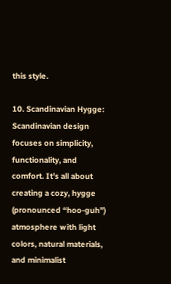this style.

10. Scandinavian Hygge: Scandinavian design focuses on simplicity, functionality, and comfort. It’s all about creating a cozy, hygge (pronounced “hoo-guh”) atmosphere with light colors, natural materials, and minimalist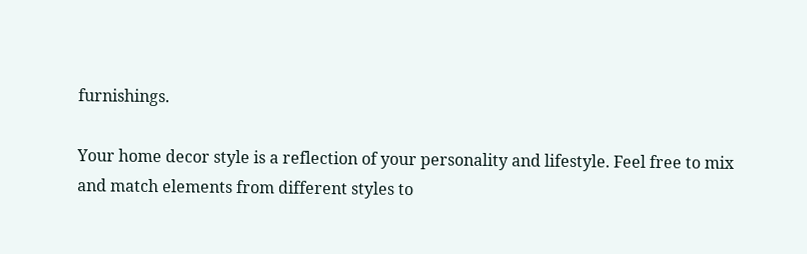furnishings.

Your home decor style is a reflection of your personality and lifestyle. Feel free to mix and match elements from different styles to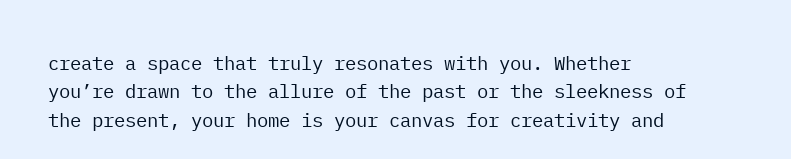create a space that truly resonates with you. Whether you’re drawn to the allure of the past or the sleekness of the present, your home is your canvas for creativity and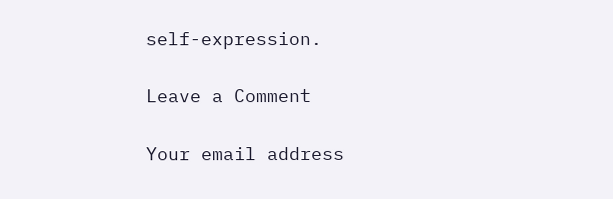self-expression.

Leave a Comment

Your email address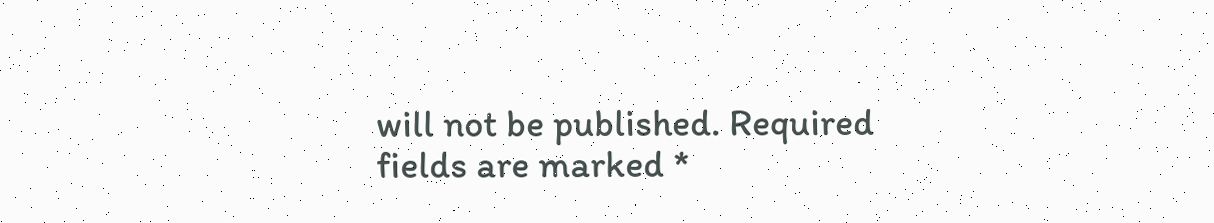will not be published. Required fields are marked *